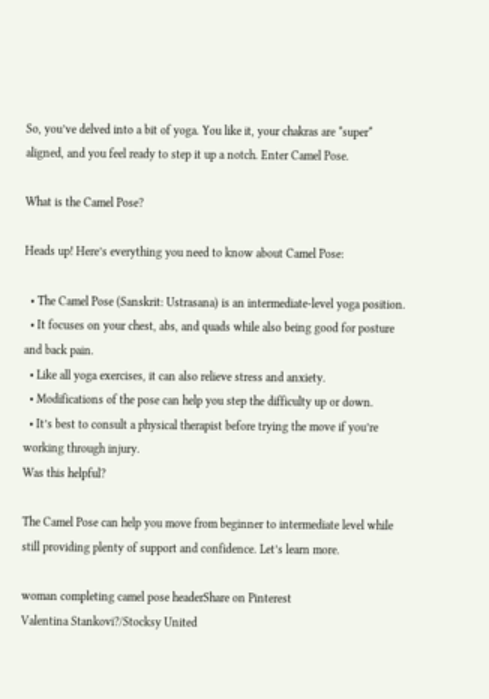So, you’ve delved into a bit of yoga. You like it, your chakras are *super* aligned, and you feel ready to step it up a notch. Enter Camel Pose.

What is the Camel Pose?

Heads up! Here’s everything you need to know about Camel Pose:

  • The Camel Pose (Sanskrit: Ustrasana) is an intermediate-level yoga position.
  • It focuses on your chest, abs, and quads while also being good for posture and back pain.
  • Like all yoga exercises, it can also relieve stress and anxiety.
  • Modifications of the pose can help you step the difficulty up or down.
  • It’s best to consult a physical therapist before trying the move if you’re working through injury.
Was this helpful?

The Camel Pose can help you move from beginner to intermediate level while still providing plenty of support and confidence. Let’s learn more.

woman completing camel pose headerShare on Pinterest
Valentina Stankovi?/Stocksy United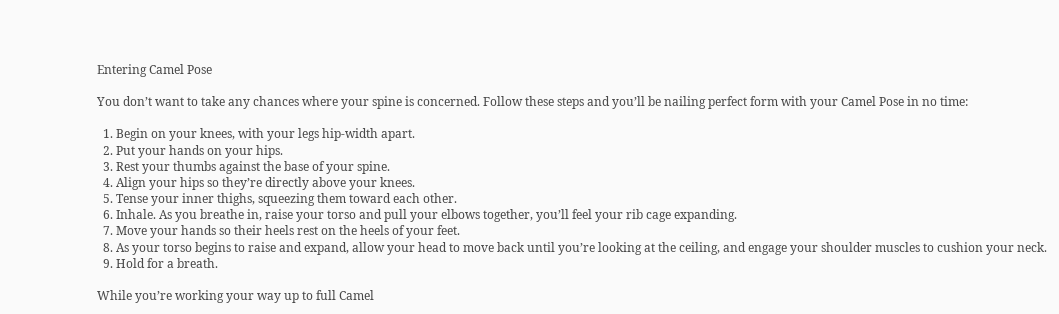Entering Camel Pose

You don’t want to take any chances where your spine is concerned. Follow these steps and you’ll be nailing perfect form with your Camel Pose in no time:

  1. Begin on your knees, with your legs hip-width apart.
  2. Put your hands on your hips.
  3. Rest your thumbs against the base of your spine.
  4. Align your hips so they’re directly above your knees.
  5. Tense your inner thighs, squeezing them toward each other.
  6. Inhale. As you breathe in, raise your torso and pull your elbows together, you’ll feel your rib cage expanding.
  7. Move your hands so their heels rest on the heels of your feet.
  8. As your torso begins to raise and expand, allow your head to move back until you’re looking at the ceiling, and engage your shoulder muscles to cushion your neck.
  9. Hold for a breath.

While you’re working your way up to full Camel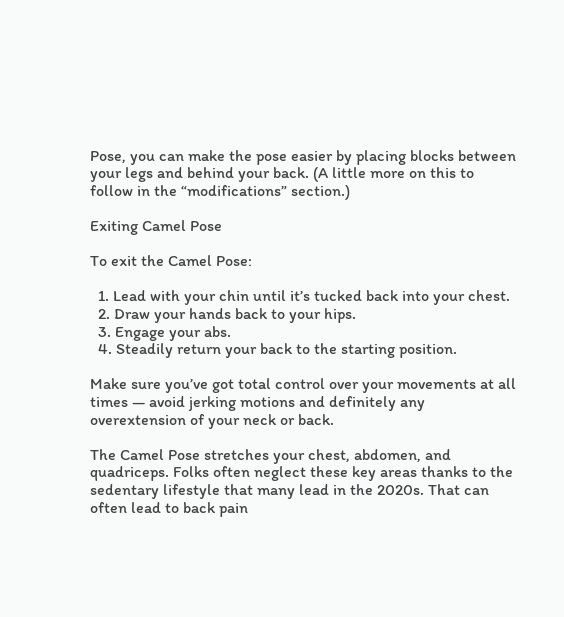Pose, you can make the pose easier by placing blocks between your legs and behind your back. (A little more on this to follow in the “modifications” section.)

Exiting Camel Pose

To exit the Camel Pose:

  1. Lead with your chin until it’s tucked back into your chest.
  2. Draw your hands back to your hips.
  3. Engage your abs.
  4. Steadily return your back to the starting position.

Make sure you’ve got total control over your movements at all times — avoid jerking motions and definitely any overextension of your neck or back.

The Camel Pose stretches your chest, abdomen, and quadriceps. Folks often neglect these key areas thanks to the sedentary lifestyle that many lead in the 2020s. That can often lead to back pain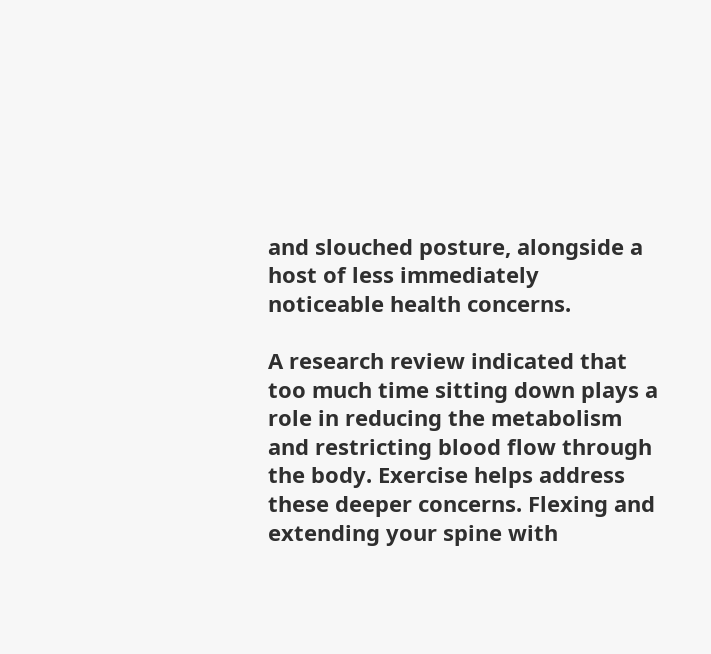and slouched posture, alongside a host of less immediately noticeable health concerns.

A research review indicated that too much time sitting down plays a role in reducing the metabolism and restricting blood flow through the body. Exercise helps address these deeper concerns. Flexing and extending your spine with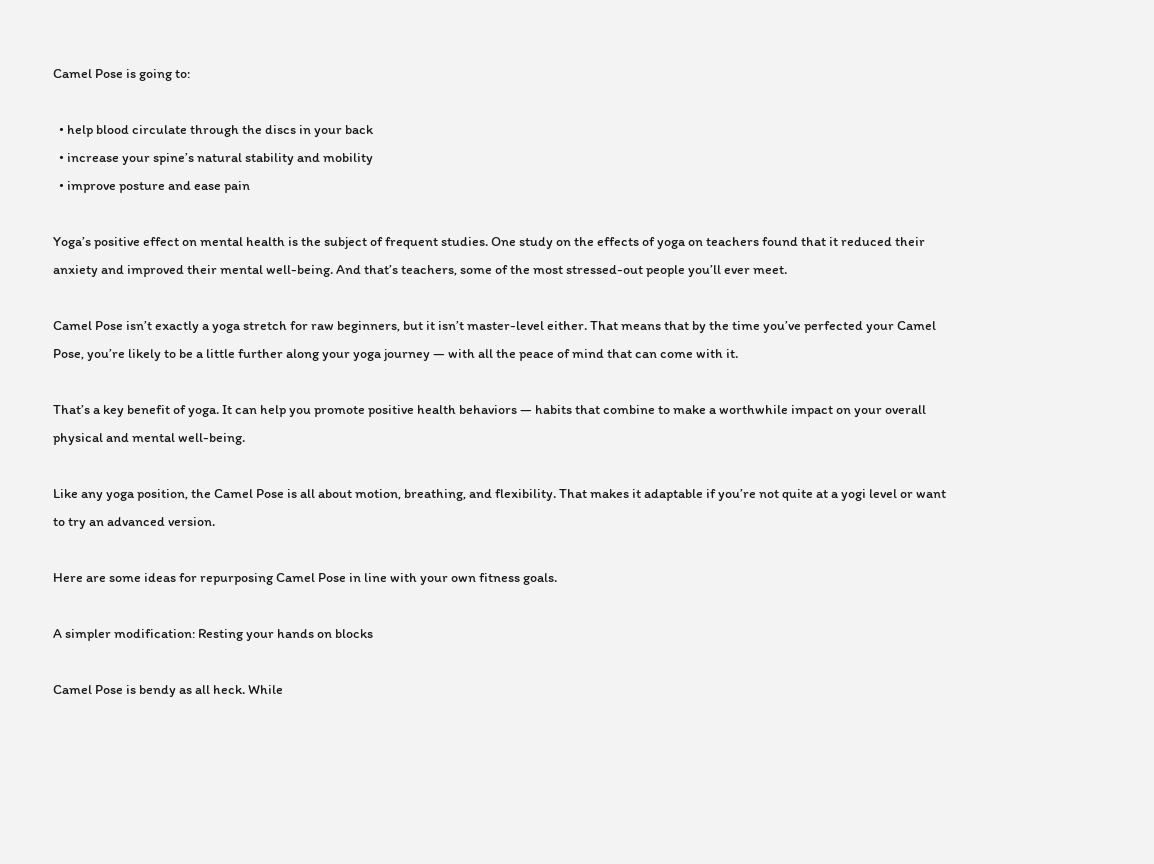Camel Pose is going to:

  • help blood circulate through the discs in your back
  • increase your spine’s natural stability and mobility
  • improve posture and ease pain

Yoga’s positive effect on mental health is the subject of frequent studies. One study on the effects of yoga on teachers found that it reduced their anxiety and improved their mental well-being. And that’s teachers, some of the most stressed-out people you’ll ever meet.

Camel Pose isn’t exactly a yoga stretch for raw beginners, but it isn’t master-level either. That means that by the time you’ve perfected your Camel Pose, you’re likely to be a little further along your yoga journey — with all the peace of mind that can come with it.

That’s a key benefit of yoga. It can help you promote positive health behaviors — habits that combine to make a worthwhile impact on your overall physical and mental well-being.

Like any yoga position, the Camel Pose is all about motion, breathing, and flexibility. That makes it adaptable if you’re not quite at a yogi level or want to try an advanced version.

Here are some ideas for repurposing Camel Pose in line with your own fitness goals.

A simpler modification: Resting your hands on blocks

Camel Pose is bendy as all heck. While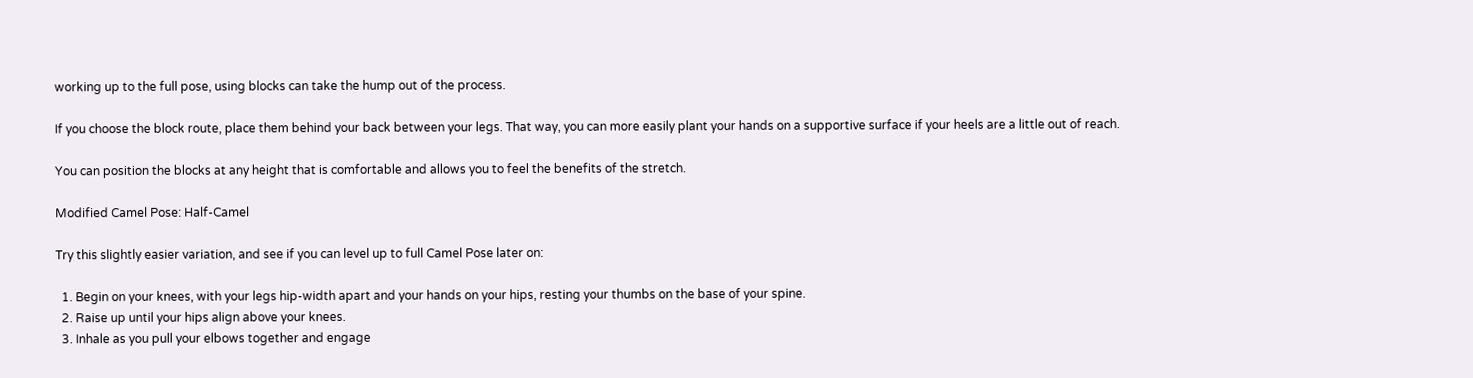working up to the full pose, using blocks can take the hump out of the process.

If you choose the block route, place them behind your back between your legs. That way, you can more easily plant your hands on a supportive surface if your heels are a little out of reach.

You can position the blocks at any height that is comfortable and allows you to feel the benefits of the stretch.

Modified Camel Pose: Half-Camel

Try this slightly easier variation, and see if you can level up to full Camel Pose later on:

  1. Begin on your knees, with your legs hip-width apart and your hands on your hips, resting your thumbs on the base of your spine.
  2. Raise up until your hips align above your knees.
  3. Inhale as you pull your elbows together and engage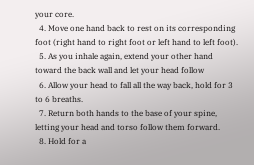your core.
  4. Move one hand back to rest on its corresponding foot (right hand to right foot or left hand to left foot).
  5. As you inhale again, extend your other hand toward the back wall and let your head follow
  6. Allow your head to fall all the way back, hold for 3 to 6 breaths.
  7. Return both hands to the base of your spine, letting your head and torso follow them forward.
  8. Hold for a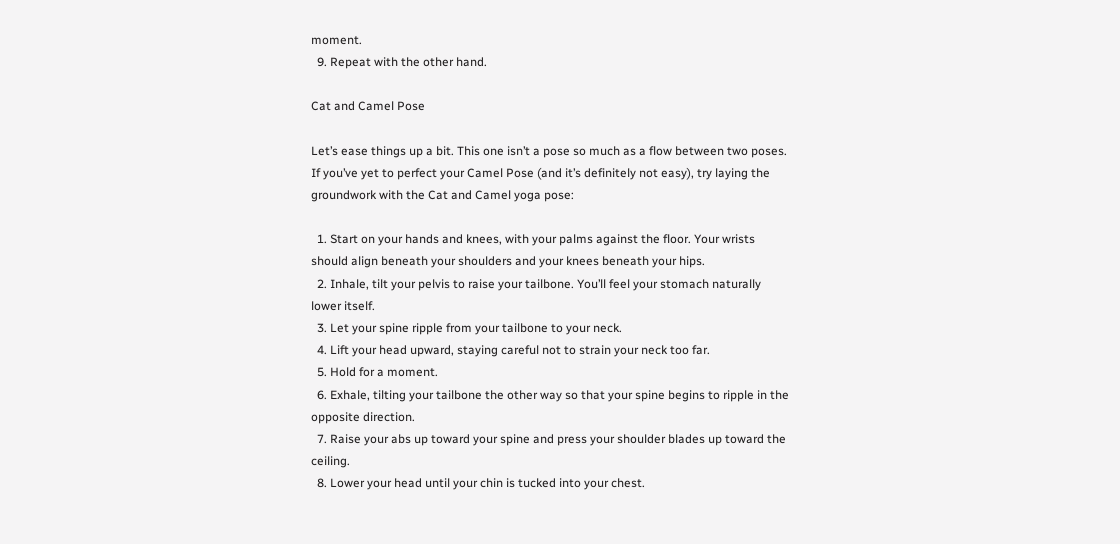moment.
  9. Repeat with the other hand.

Cat and Camel Pose

Let’s ease things up a bit. This one isn’t a pose so much as a flow between two poses. If you’ve yet to perfect your Camel Pose (and it’s definitely not easy), try laying the groundwork with the Cat and Camel yoga pose:

  1. Start on your hands and knees, with your palms against the floor. Your wrists should align beneath your shoulders and your knees beneath your hips.
  2. Inhale, tilt your pelvis to raise your tailbone. You’ll feel your stomach naturally lower itself.
  3. Let your spine ripple from your tailbone to your neck.
  4. Lift your head upward, staying careful not to strain your neck too far.
  5. Hold for a moment.
  6. Exhale, tilting your tailbone the other way so that your spine begins to ripple in the opposite direction.
  7. Raise your abs up toward your spine and press your shoulder blades up toward the ceiling.
  8. Lower your head until your chin is tucked into your chest.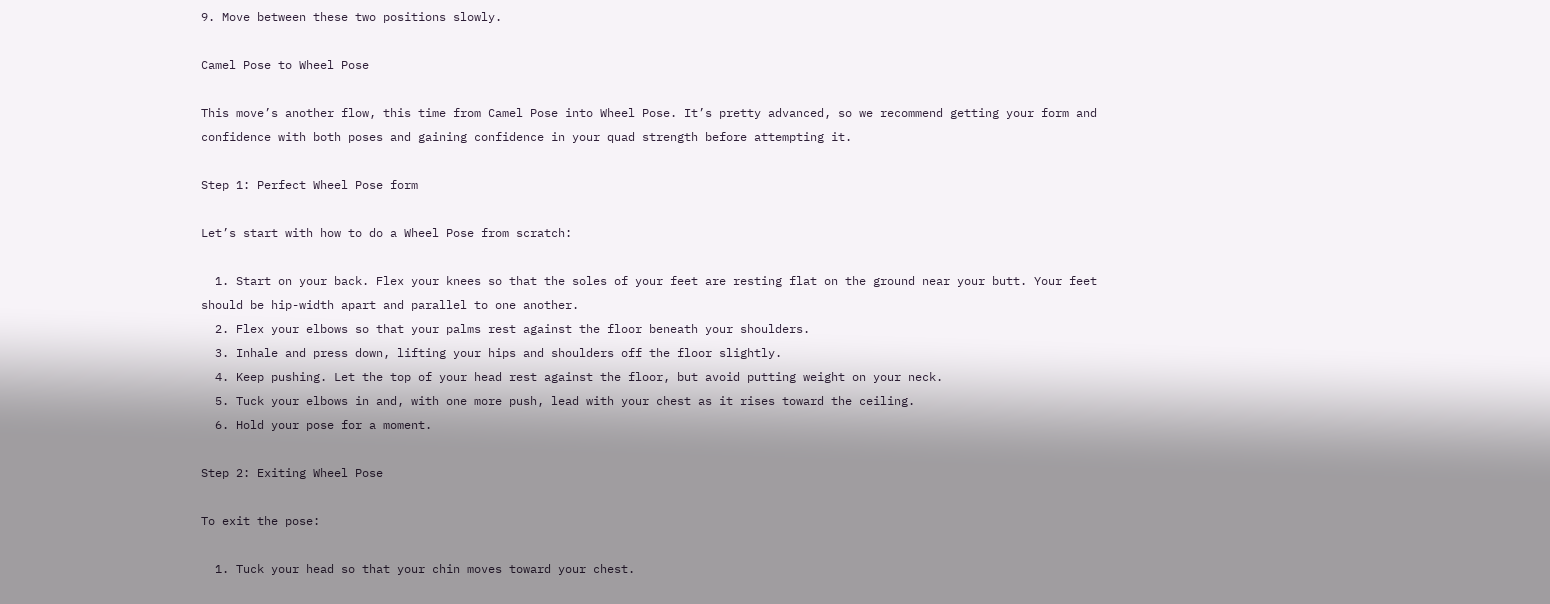9. Move between these two positions slowly.

Camel Pose to Wheel Pose

This move’s another flow, this time from Camel Pose into Wheel Pose. It’s pretty advanced, so we recommend getting your form and confidence with both poses and gaining confidence in your quad strength before attempting it.

Step 1: Perfect Wheel Pose form

Let’s start with how to do a Wheel Pose from scratch:

  1. Start on your back. Flex your knees so that the soles of your feet are resting flat on the ground near your butt. Your feet should be hip-width apart and parallel to one another.
  2. Flex your elbows so that your palms rest against the floor beneath your shoulders.
  3. Inhale and press down, lifting your hips and shoulders off the floor slightly.
  4. Keep pushing. Let the top of your head rest against the floor, but avoid putting weight on your neck.
  5. Tuck your elbows in and, with one more push, lead with your chest as it rises toward the ceiling.
  6. Hold your pose for a moment.

Step 2: Exiting Wheel Pose

To exit the pose:

  1. Tuck your head so that your chin moves toward your chest.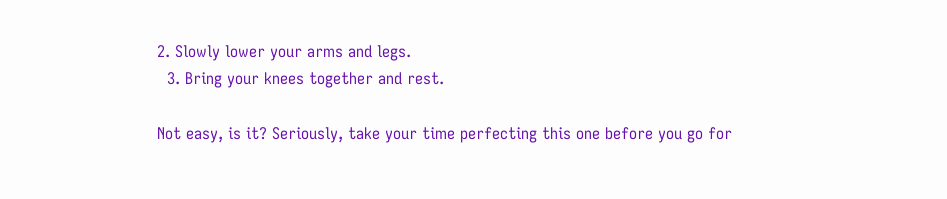2. Slowly lower your arms and legs.
  3. Bring your knees together and rest.

Not easy, is it? Seriously, take your time perfecting this one before you go for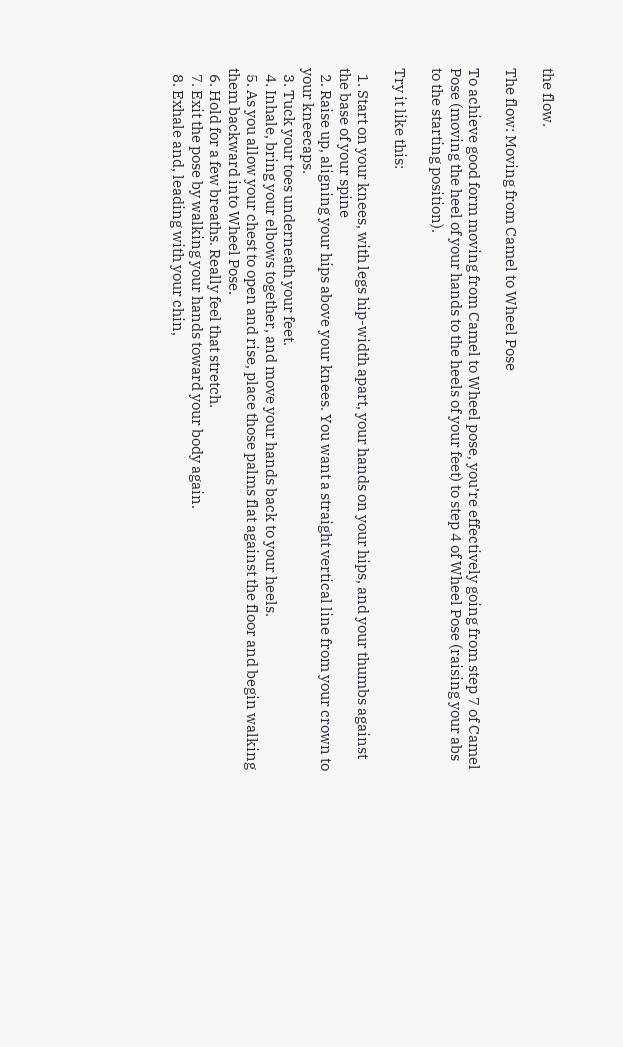the flow.

The flow: Moving from Camel to Wheel Pose

To achieve good form moving from Camel to Wheel pose, you’re effectively going from step 7 of Camel Pose (moving the heel of your hands to the heels of your feet) to step 4 of Wheel Pose (raising your abs to the starting position).

Try it like this:

  1. Start on your knees, with legs hip-width apart, your hands on your hips, and your thumbs against the base of your spine
  2. Raise up, aligning your hips above your knees. You want a straight vertical line from your crown to your kneecaps.
  3. Tuck your toes underneath your feet.
  4. Inhale, bring your elbows together, and move your hands back to your heels.
  5. As you allow your chest to open and rise, place those palms flat against the floor and begin walking them backward into Wheel Pose.
  6. Hold for a few breaths. Really feel that stretch.
  7. Exit the pose by walking your hands toward your body again.
  8. Exhale and, leading with your chin,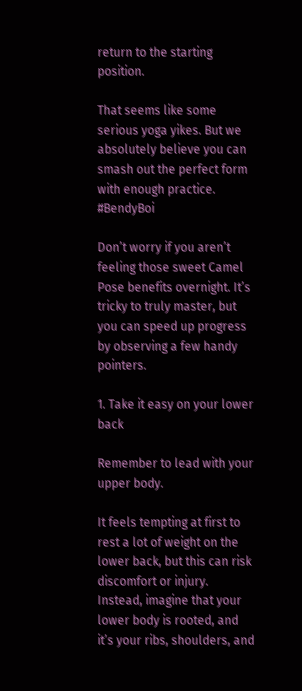return to the starting position.

That seems like some serious yoga yikes. But we absolutely believe you can smash out the perfect form with enough practice. #BendyBoi

Don’t worry if you aren’t feeling those sweet Camel Pose benefits overnight. It’s tricky to truly master, but you can speed up progress by observing a few handy pointers.

1. Take it easy on your lower back

Remember to lead with your upper body.

It feels tempting at first to rest a lot of weight on the lower back, but this can risk discomfort or injury. Instead, imagine that your lower body is rooted, and it’s your ribs, shoulders, and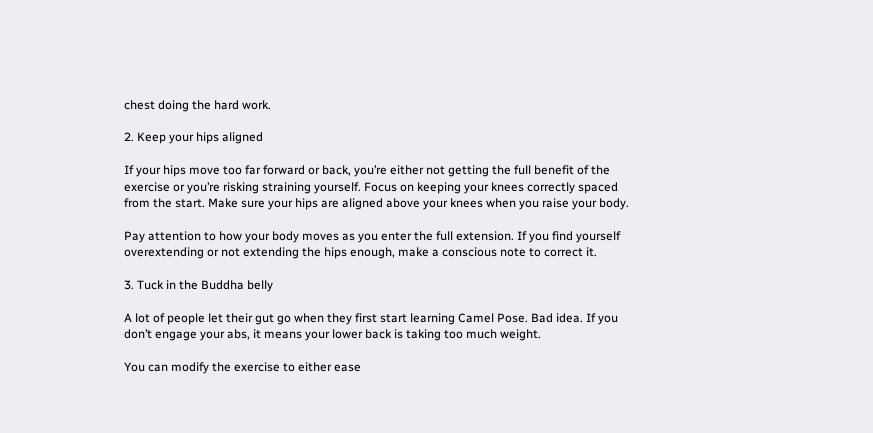chest doing the hard work.

2. Keep your hips aligned

If your hips move too far forward or back, you’re either not getting the full benefit of the exercise or you’re risking straining yourself. Focus on keeping your knees correctly spaced from the start. Make sure your hips are aligned above your knees when you raise your body.

Pay attention to how your body moves as you enter the full extension. If you find yourself overextending or not extending the hips enough, make a conscious note to correct it.

3. Tuck in the Buddha belly

A lot of people let their gut go when they first start learning Camel Pose. Bad idea. If you don’t engage your abs, it means your lower back is taking too much weight.

You can modify the exercise to either ease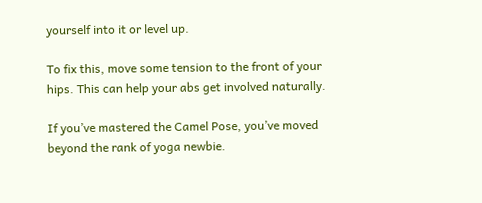yourself into it or level up.

To fix this, move some tension to the front of your hips. This can help your abs get involved naturally.

If you’ve mastered the Camel Pose, you’ve moved beyond the rank of yoga newbie.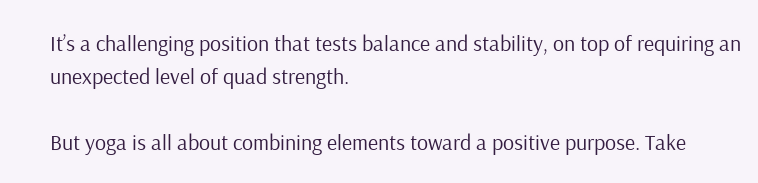It’s a challenging position that tests balance and stability, on top of requiring an unexpected level of quad strength.

But yoga is all about combining elements toward a positive purpose. Take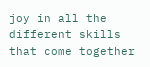joy in all the different skills that come together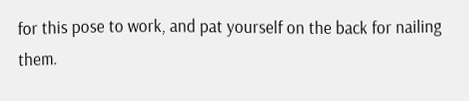for this pose to work, and pat yourself on the back for nailing them.